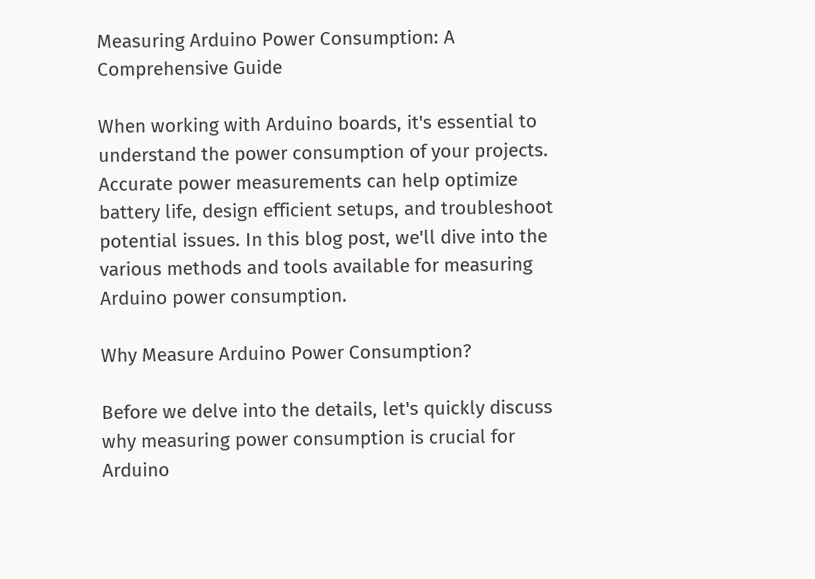Measuring Arduino Power Consumption: A Comprehensive Guide

When working with Arduino boards, it's essential to understand the power consumption of your projects. Accurate power measurements can help optimize battery life, design efficient setups, and troubleshoot potential issues. In this blog post, we'll dive into the various methods and tools available for measuring Arduino power consumption.

Why Measure Arduino Power Consumption?

Before we delve into the details, let's quickly discuss why measuring power consumption is crucial for Arduino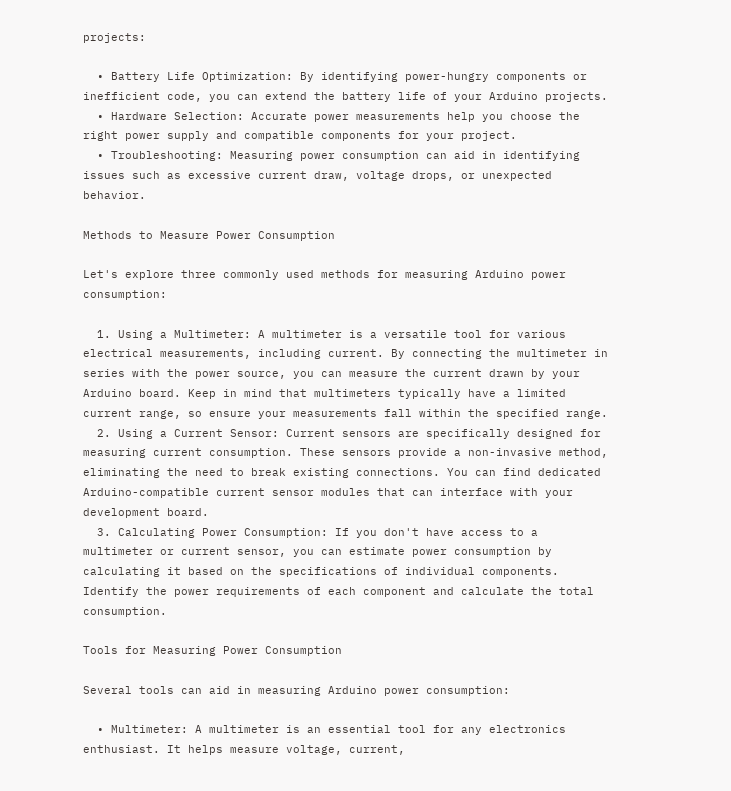projects:

  • Battery Life Optimization: By identifying power-hungry components or inefficient code, you can extend the battery life of your Arduino projects.
  • Hardware Selection: Accurate power measurements help you choose the right power supply and compatible components for your project.
  • Troubleshooting: Measuring power consumption can aid in identifying issues such as excessive current draw, voltage drops, or unexpected behavior.

Methods to Measure Power Consumption

Let's explore three commonly used methods for measuring Arduino power consumption:

  1. Using a Multimeter: A multimeter is a versatile tool for various electrical measurements, including current. By connecting the multimeter in series with the power source, you can measure the current drawn by your Arduino board. Keep in mind that multimeters typically have a limited current range, so ensure your measurements fall within the specified range.
  2. Using a Current Sensor: Current sensors are specifically designed for measuring current consumption. These sensors provide a non-invasive method, eliminating the need to break existing connections. You can find dedicated Arduino-compatible current sensor modules that can interface with your development board.
  3. Calculating Power Consumption: If you don't have access to a multimeter or current sensor, you can estimate power consumption by calculating it based on the specifications of individual components. Identify the power requirements of each component and calculate the total consumption.

Tools for Measuring Power Consumption

Several tools can aid in measuring Arduino power consumption:

  • Multimeter: A multimeter is an essential tool for any electronics enthusiast. It helps measure voltage, current,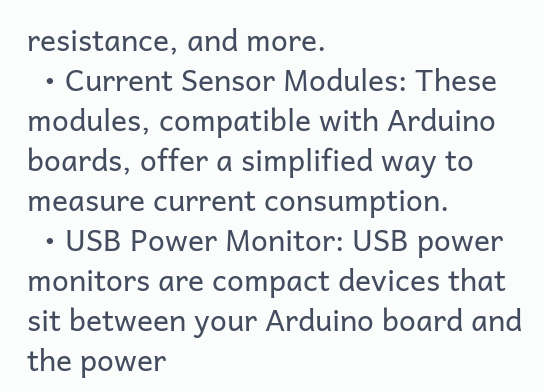resistance, and more.
  • Current Sensor Modules: These modules, compatible with Arduino boards, offer a simplified way to measure current consumption.
  • USB Power Monitor: USB power monitors are compact devices that sit between your Arduino board and the power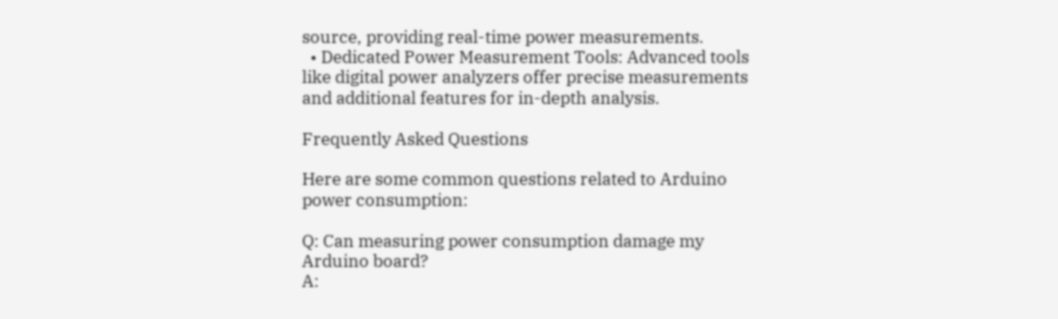source, providing real-time power measurements.
  • Dedicated Power Measurement Tools: Advanced tools like digital power analyzers offer precise measurements and additional features for in-depth analysis.

Frequently Asked Questions

Here are some common questions related to Arduino power consumption:

Q: Can measuring power consumption damage my Arduino board?
A: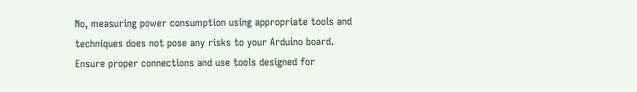No, measuring power consumption using appropriate tools and techniques does not pose any risks to your Arduino board. Ensure proper connections and use tools designed for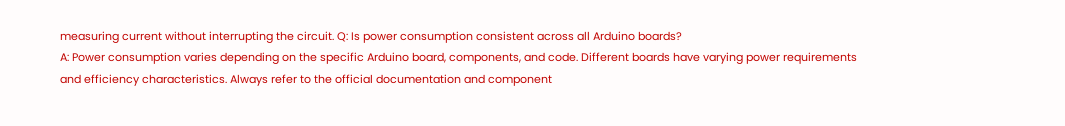measuring current without interrupting the circuit. Q: Is power consumption consistent across all Arduino boards?
A: Power consumption varies depending on the specific Arduino board, components, and code. Different boards have varying power requirements and efficiency characteristics. Always refer to the official documentation and component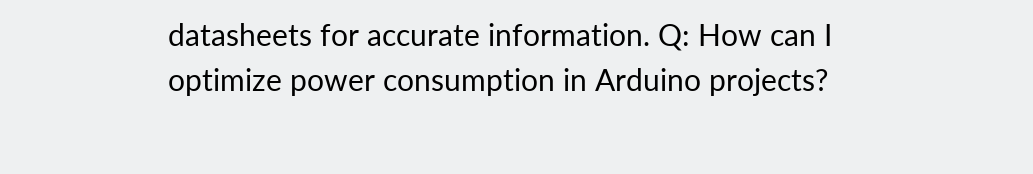datasheets for accurate information. Q: How can I optimize power consumption in Arduino projects?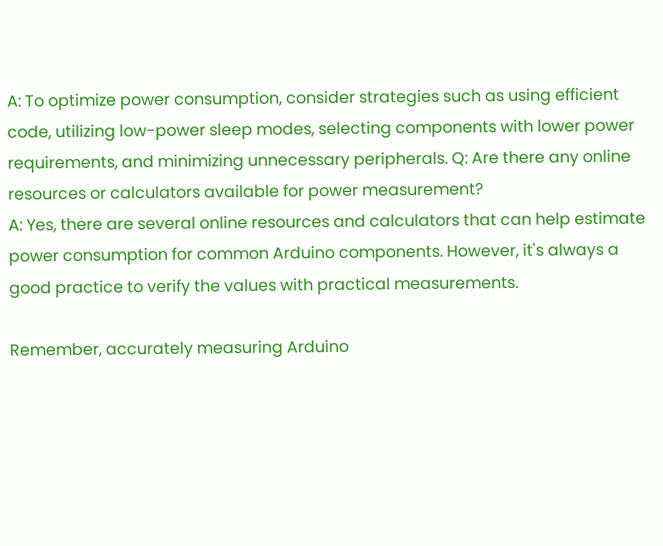A: To optimize power consumption, consider strategies such as using efficient code, utilizing low-power sleep modes, selecting components with lower power requirements, and minimizing unnecessary peripherals. Q: Are there any online resources or calculators available for power measurement?
A: Yes, there are several online resources and calculators that can help estimate power consumption for common Arduino components. However, it's always a good practice to verify the values with practical measurements.

Remember, accurately measuring Arduino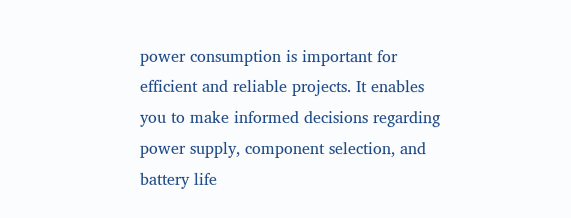power consumption is important for efficient and reliable projects. It enables you to make informed decisions regarding power supply, component selection, and battery life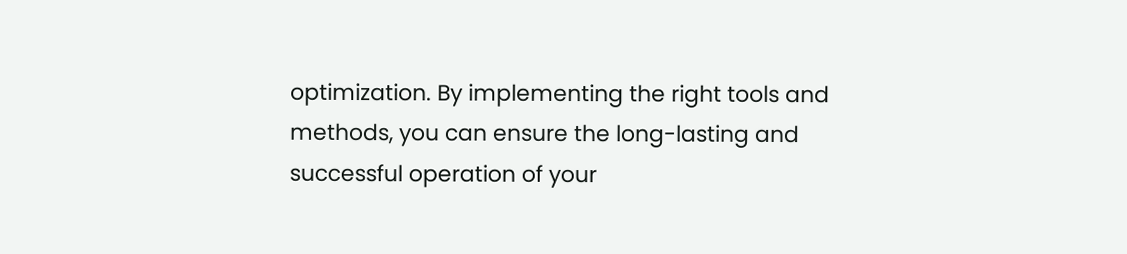optimization. By implementing the right tools and methods, you can ensure the long-lasting and successful operation of your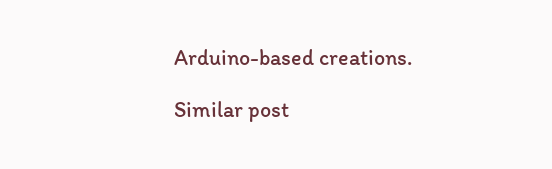Arduino-based creations.

Similar post